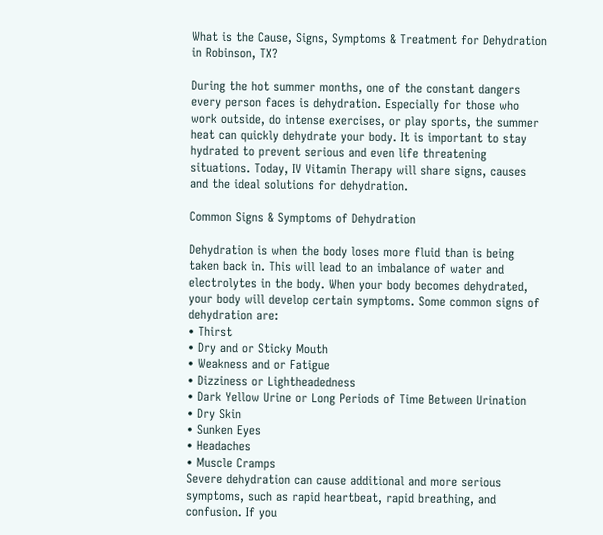What is the Cause, Signs, Symptoms & Treatment for Dehydration in Robinson, TX?

During the hot summer months, one of the constant dangers every person faces is dehydration. Especially for those who work outside, do intense exercises, or play sports, the summer heat can quickly dehydrate your body. It is important to stay hydrated to prevent serious and even life threatening situations. Today, IV Vitamin Therapy will share signs, causes and the ideal solutions for dehydration.

Common Signs & Symptoms of Dehydration

Dehydration is when the body loses more fluid than is being taken back in. This will lead to an imbalance of water and electrolytes in the body. When your body becomes dehydrated, your body will develop certain symptoms. Some common signs of dehydration are:
• Thirst
• Dry and or Sticky Mouth
• Weakness and or Fatigue
• Dizziness or Lightheadedness
• Dark Yellow Urine or Long Periods of Time Between Urination
• Dry Skin
• Sunken Eyes
• Headaches
• Muscle Cramps
Severe dehydration can cause additional and more serious symptoms, such as rapid heartbeat, rapid breathing, and confusion. If you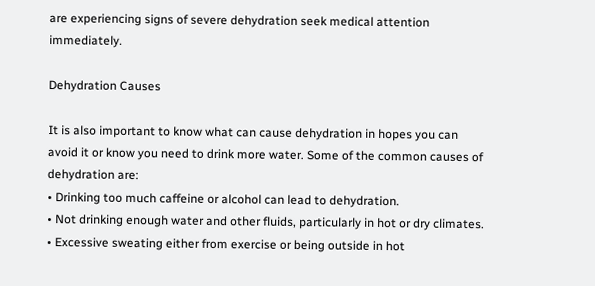are experiencing signs of severe dehydration seek medical attention immediately.

Dehydration Causes

It is also important to know what can cause dehydration in hopes you can avoid it or know you need to drink more water. Some of the common causes of dehydration are:
• Drinking too much caffeine or alcohol can lead to dehydration.
• Not drinking enough water and other fluids, particularly in hot or dry climates.
• Excessive sweating either from exercise or being outside in hot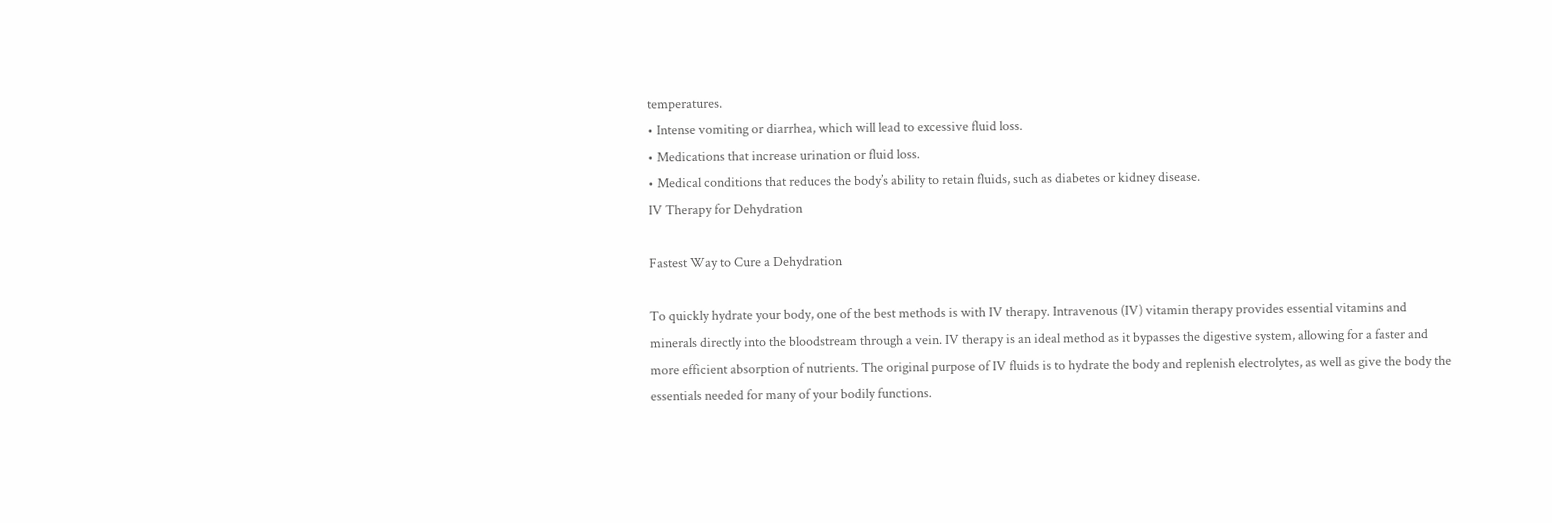temperatures.
• Intense vomiting or diarrhea, which will lead to excessive fluid loss.
• Medications that increase urination or fluid loss.
• Medical conditions that reduces the body’s ability to retain fluids, such as diabetes or kidney disease.
IV Therapy for Dehydration

Fastest Way to Cure a Dehydration

To quickly hydrate your body, one of the best methods is with IV therapy. Intravenous (IV) vitamin therapy provides essential vitamins and minerals directly into the bloodstream through a vein. IV therapy is an ideal method as it bypasses the digestive system, allowing for a faster and more efficient absorption of nutrients. The original purpose of IV fluids is to hydrate the body and replenish electrolytes, as well as give the body the essentials needed for many of your bodily functions.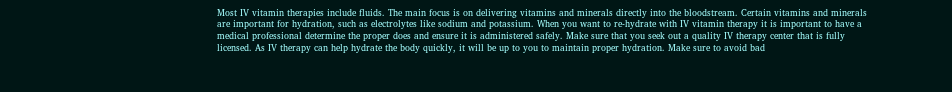Most IV vitamin therapies include fluids. The main focus is on delivering vitamins and minerals directly into the bloodstream. Certain vitamins and minerals are important for hydration, such as electrolytes like sodium and potassium. When you want to re-hydrate with IV vitamin therapy it is important to have a medical professional determine the proper does and ensure it is administered safely. Make sure that you seek out a quality IV therapy center that is fully licensed. As IV therapy can help hydrate the body quickly, it will be up to you to maintain proper hydration. Make sure to avoid bad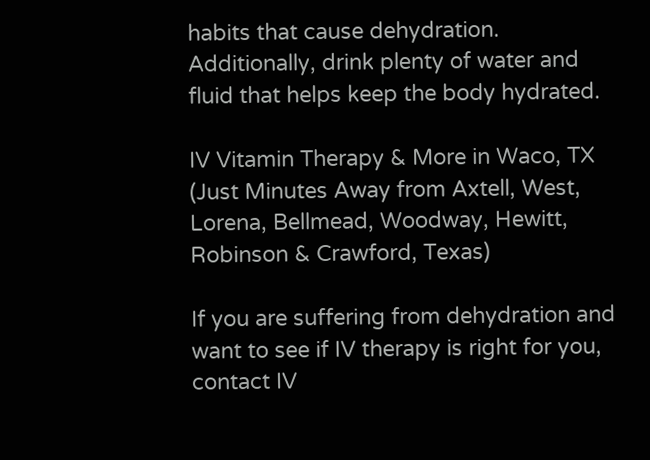habits that cause dehydration. Additionally, drink plenty of water and fluid that helps keep the body hydrated.

IV Vitamin Therapy & More in Waco, TX (Just Minutes Away from Axtell, West, Lorena, Bellmead, Woodway, Hewitt, Robinson & Crawford, Texas)

If you are suffering from dehydration and want to see if IV therapy is right for you, contact IV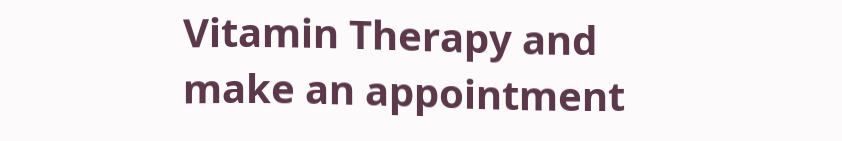Vitamin Therapy and make an appointment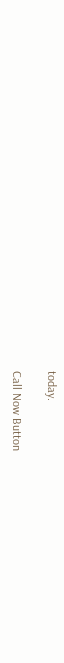today.

Call Now Button